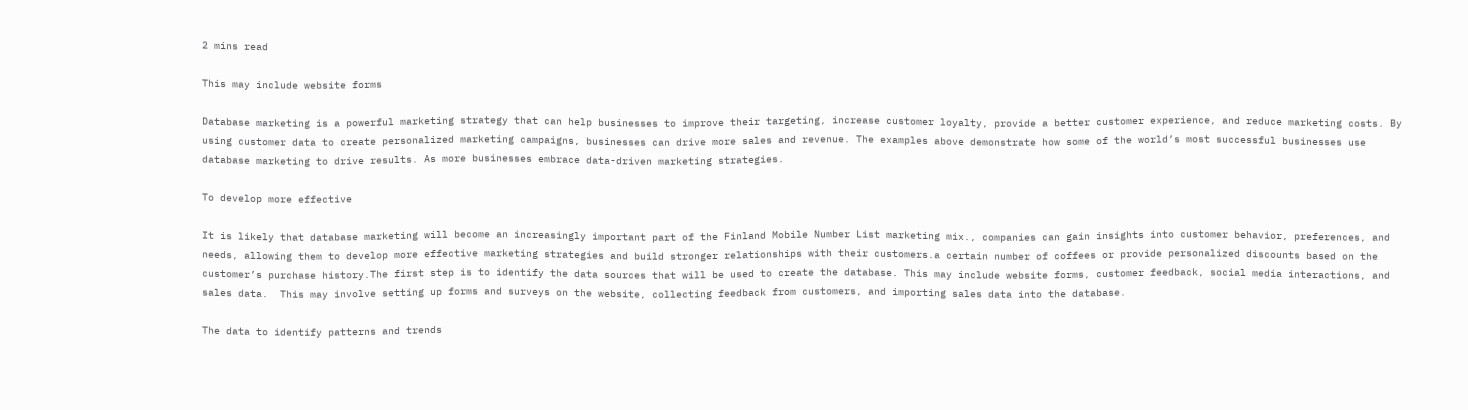2 mins read

This may include website forms

Database marketing is a powerful marketing strategy that can help businesses to improve their targeting, increase customer loyalty, provide a better customer experience, and reduce marketing costs. By using customer data to create personalized marketing campaigns, businesses can drive more sales and revenue. The examples above demonstrate how some of the world’s most successful businesses use database marketing to drive results. As more businesses embrace data-driven marketing strategies.

To develop more effective

It is likely that database marketing will become an increasingly important part of the Finland Mobile Number List marketing mix., companies can gain insights into customer behavior, preferences, and needs, allowing them to develop more effective marketing strategies and build stronger relationships with their customers.a certain number of coffees or provide personalized discounts based on the customer’s purchase history.The first step is to identify the data sources that will be used to create the database. This may include website forms, customer feedback, social media interactions, and sales data.  This may involve setting up forms and surveys on the website, collecting feedback from customers, and importing sales data into the database.

The data to identify patterns and trends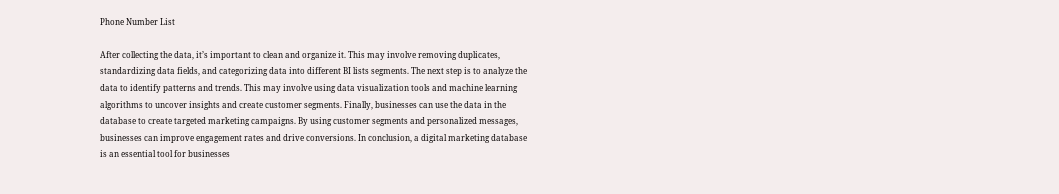Phone Number List

After collecting the data, it’s important to clean and organize it. This may involve removing duplicates, standardizing data fields, and categorizing data into different BI lists segments. The next step is to analyze the data to identify patterns and trends. This may involve using data visualization tools and machine learning algorithms to uncover insights and create customer segments. Finally, businesses can use the data in the database to create targeted marketing campaigns. By using customer segments and personalized messages, businesses can improve engagement rates and drive conversions. In conclusion, a digital marketing database is an essential tool for businesses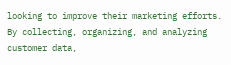looking to improve their marketing efforts.  By collecting, organizing, and analyzing customer data,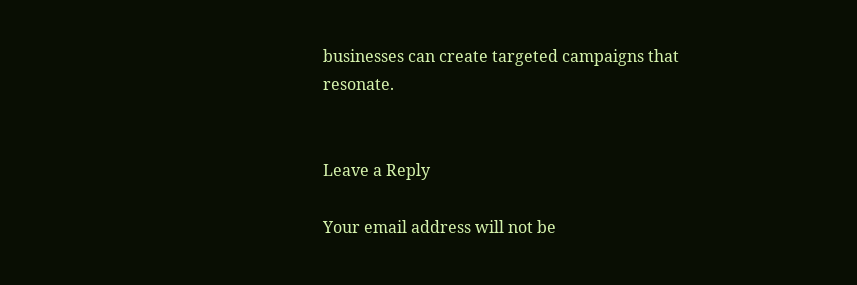businesses can create targeted campaigns that resonate.


Leave a Reply

Your email address will not be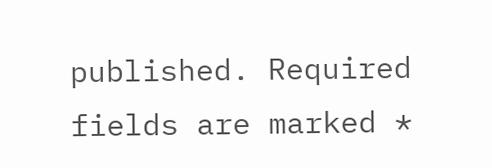published. Required fields are marked *